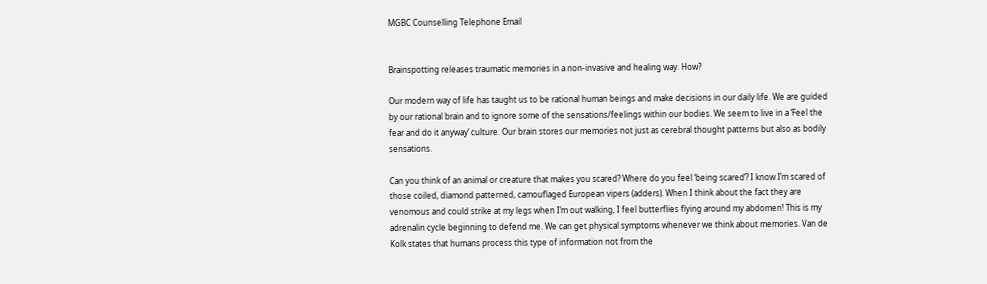MGBC Counselling Telephone Email


Brainspotting releases traumatic memories in a non-invasive and healing way. How?

Our modern way of life has taught us to be rational human beings and make decisions in our daily life. We are guided by our rational brain and to ignore some of the sensations/feelings within our bodies. We seem to live in a ‘Feel the fear and do it anyway’ culture. Our brain stores our memories not just as cerebral thought patterns but also as bodily sensations.

Can you think of an animal or creature that makes you scared? Where do you feel ‘being scared’? I know I’m scared of those coiled, diamond patterned, camouflaged European vipers (adders). When I think about the fact they are venomous and could strike at my legs when I’m out walking, I feel butterflies flying around my abdomen! This is my adrenalin cycle beginning to defend me. We can get physical symptoms whenever we think about memories. Van de Kolk states that humans process this type of information not from the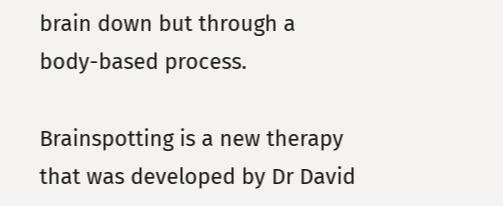brain down but through a body-based process.

Brainspotting is a new therapy that was developed by Dr David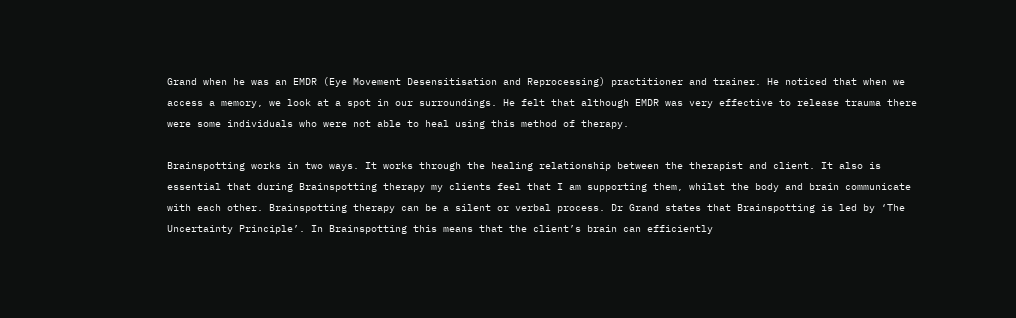Grand when he was an EMDR (Eye Movement Desensitisation and Reprocessing) practitioner and trainer. He noticed that when we access a memory, we look at a spot in our surroundings. He felt that although EMDR was very effective to release trauma there were some individuals who were not able to heal using this method of therapy.

Brainspotting works in two ways. It works through the healing relationship between the therapist and client. It also is essential that during Brainspotting therapy my clients feel that I am supporting them, whilst the body and brain communicate with each other. Brainspotting therapy can be a silent or verbal process. Dr Grand states that Brainspotting is led by ‘The Uncertainty Principle’. In Brainspotting this means that the client’s brain can efficiently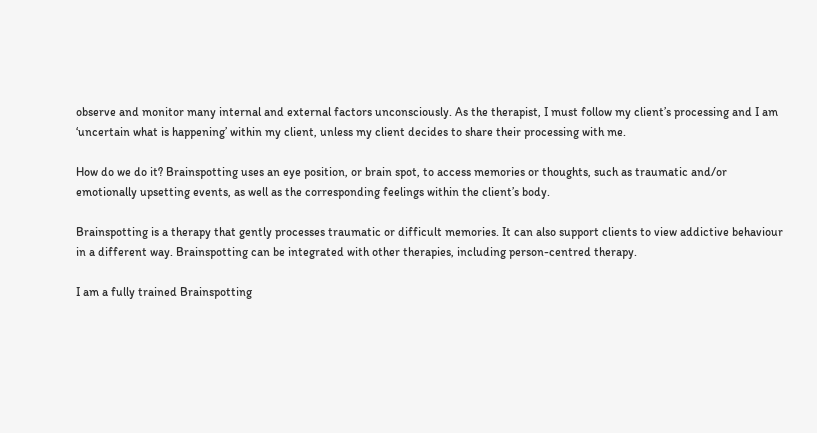observe and monitor many internal and external factors unconsciously. As the therapist, I must follow my client’s processing and I am ‘uncertain what is happening’ within my client, unless my client decides to share their processing with me.

How do we do it? Brainspotting uses an eye position, or brain spot, to access memories or thoughts, such as traumatic and/or emotionally upsetting events, as well as the corresponding feelings within the client’s body.

Brainspotting is a therapy that gently processes traumatic or difficult memories. It can also support clients to view addictive behaviour in a different way. Brainspotting can be integrated with other therapies, including person-centred therapy.

I am a fully trained Brainspotting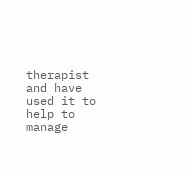therapist and have used it to help to manage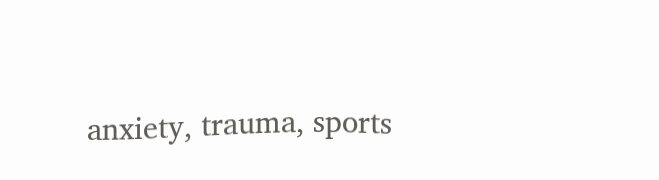anxiety, trauma, sports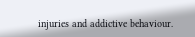injuries and addictive behaviour.